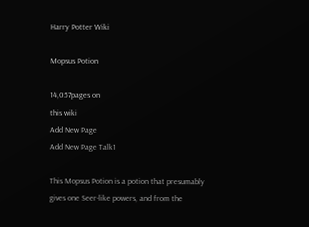Harry Potter Wiki

Mopsus Potion

14,057pages on
this wiki
Add New Page
Add New Page Talk1

This Mopsus Potion is a potion that presumably gives one Seer-like powers, and from the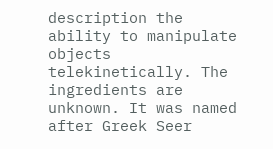description the ability to manipulate objects telekinetically. The ingredients are unknown. It was named after Greek Seer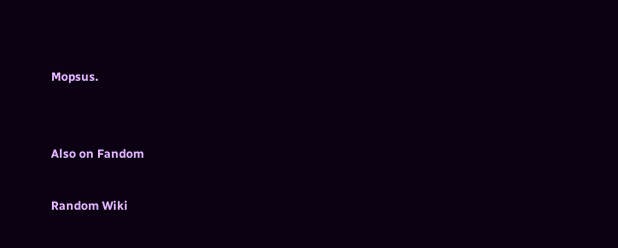Mopsus.


Also on Fandom

Random Wiki